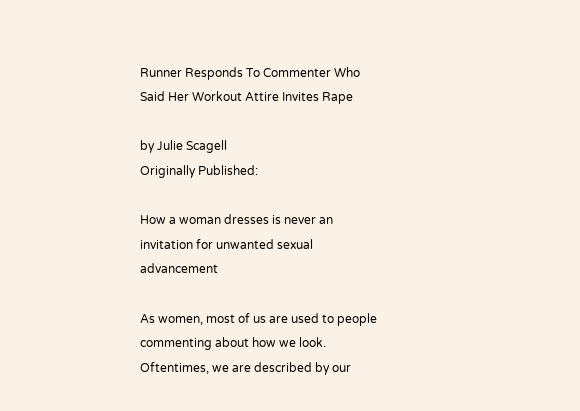Runner Responds To Commenter Who Said Her Workout Attire Invites Rape

by Julie Scagell
Originally Published:

How a woman dresses is never an invitation for unwanted sexual advancement

As women, most of us are used to people commenting about how we look. Oftentimes, we are described by our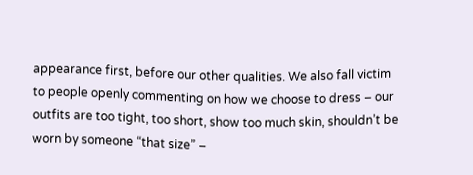appearance first, before our other qualities. We also fall victim to people openly commenting on how we choose to dress – our outfits are too tight, too short, show too much skin, shouldn’t be worn by someone “that size” –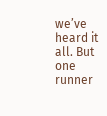we’ve heard it all. But one runner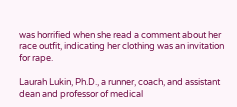was horrified when she read a comment about her race outfit, indicating her clothing was an invitation for rape.

Laurah Lukin, Ph.D., a runner, coach, and assistant dean and professor of medical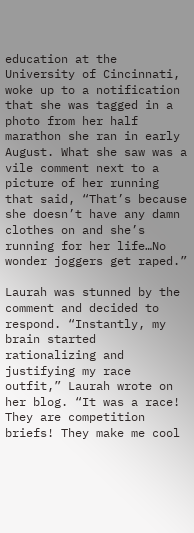education at the University of Cincinnati, woke up to a notification that she was tagged in a photo from her half marathon she ran in early August. What she saw was a vile comment next to a picture of her running that said, “That’s because she doesn’t have any damn clothes on and she’s running for her life…No wonder joggers get raped.”

Laurah was stunned by the comment and decided to respond. “Instantly, my brain started rationalizing and justifying my race outfit,” Laurah wrote on her blog. “It was a race! They are competition briefs! They make me cool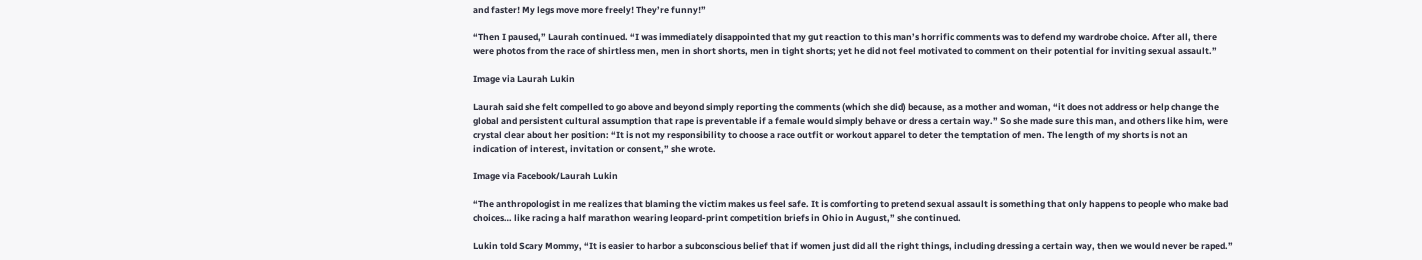and faster! My legs move more freely! They’re funny!”

“Then I paused,” Laurah continued. “I was immediately disappointed that my gut reaction to this man’s horrific comments was to defend my wardrobe choice. After all, there were photos from the race of shirtless men, men in short shorts, men in tight shorts; yet he did not feel motivated to comment on their potential for inviting sexual assault.”

Image via Laurah Lukin

Laurah said she felt compelled to go above and beyond simply reporting the comments (which she did) because, as a mother and woman, “it does not address or help change the global and persistent cultural assumption that rape is preventable if a female would simply behave or dress a certain way.” So she made sure this man, and others like him, were crystal clear about her position: “It is not my responsibility to choose a race outfit or workout apparel to deter the temptation of men. The length of my shorts is not an indication of interest, invitation or consent,” she wrote.

Image via Facebook/Laurah Lukin

“The anthropologist in me realizes that blaming the victim makes us feel safe. It is comforting to pretend sexual assault is something that only happens to people who make bad choices… like racing a half marathon wearing leopard-print competition briefs in Ohio in August,” she continued.

Lukin told Scary Mommy, “It is easier to harbor a subconscious belief that if women just did all the right things, including dressing a certain way, then we would never be raped.”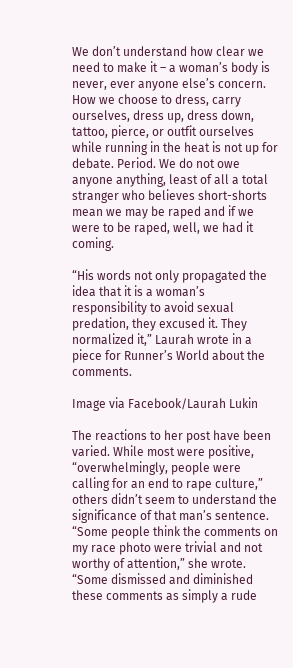We don’t understand how clear we need to make it – a woman’s body is never, ever anyone else’s concern. How we choose to dress, carry ourselves, dress up, dress down, tattoo, pierce, or outfit ourselves while running in the heat is not up for debate. Period. We do not owe anyone anything, least of all a total stranger who believes short-shorts mean we may be raped and if we were to be raped, well, we had it coming.

“His words not only propagated the idea that it is a woman’s responsibility to avoid sexual predation, they excused it. They normalized it,” Laurah wrote in a piece for Runner’s World about the comments.

Image via Facebook/Laurah Lukin

The reactions to her post have been varied. While most were positive, “overwhelmingly, people were calling for an end to rape culture,” others didn’t seem to understand the significance of that man’s sentence. “Some people think the comments on my race photo were trivial and not worthy of attention,” she wrote. “Some dismissed and diminished these comments as simply a rude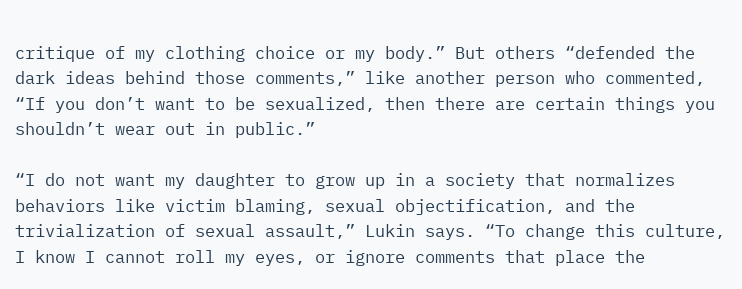critique of my clothing choice or my body.” But others “defended the dark ideas behind those comments,” like another person who commented, “If you don’t want to be sexualized, then there are certain things you shouldn’t wear out in public.”

“I do not want my daughter to grow up in a society that normalizes behaviors like victim blaming, sexual objectification, and the trivialization of sexual assault,” Lukin says. “To change this culture, I know I cannot roll my eyes, or ignore comments that place the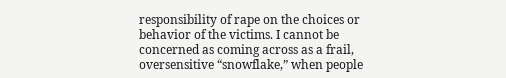responsibility of rape on the choices or behavior of the victims. I cannot be concerned as coming across as a frail, oversensitive “snowflake,” when people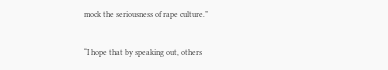mock the seriousness of rape culture.”

“I hope that by speaking out, others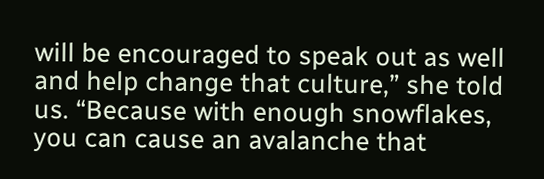will be encouraged to speak out as well and help change that culture,” she told us. “Because with enough snowflakes, you can cause an avalanche that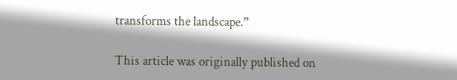transforms the landscape.”

This article was originally published on